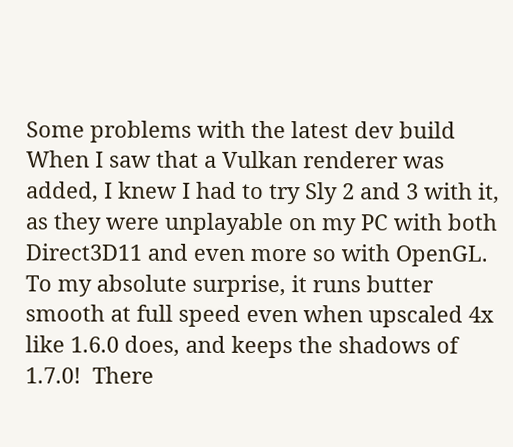Some problems with the latest dev build
When I saw that a Vulkan renderer was added, I knew I had to try Sly 2 and 3 with it, as they were unplayable on my PC with both Direct3D11 and even more so with OpenGL.  To my absolute surprise, it runs butter smooth at full speed even when upscaled 4x like 1.6.0 does, and keeps the shadows of 1.7.0!  There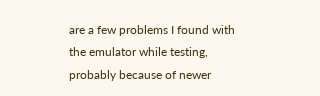are a few problems I found with the emulator while testing, probably because of newer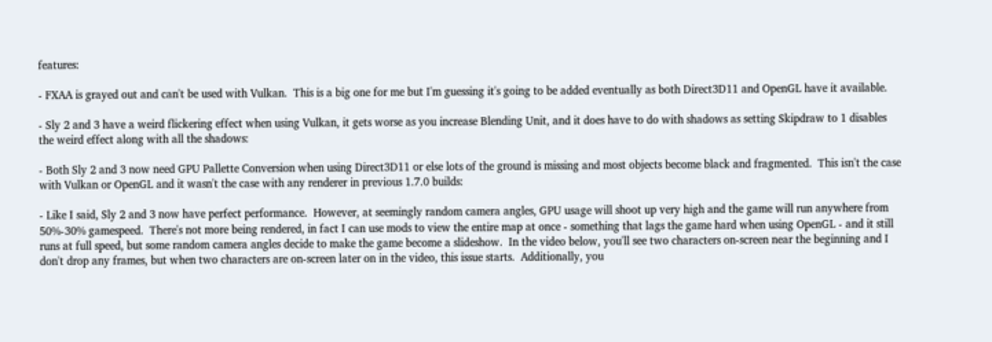features:

- FXAA is grayed out and can't be used with Vulkan.  This is a big one for me but I'm guessing it's going to be added eventually as both Direct3D11 and OpenGL have it available.

- Sly 2 and 3 have a weird flickering effect when using Vulkan, it gets worse as you increase Blending Unit, and it does have to do with shadows as setting Skipdraw to 1 disables the weird effect along with all the shadows:

- Both Sly 2 and 3 now need GPU Pallette Conversion when using Direct3D11 or else lots of the ground is missing and most objects become black and fragmented.  This isn't the case with Vulkan or OpenGL and it wasn't the case with any renderer in previous 1.7.0 builds:

- Like I said, Sly 2 and 3 now have perfect performance.  However, at seemingly random camera angles, GPU usage will shoot up very high and the game will run anywhere from 50%-30% gamespeed.  There's not more being rendered, in fact I can use mods to view the entire map at once - something that lags the game hard when using OpenGL - and it still runs at full speed, but some random camera angles decide to make the game become a slideshow.  In the video below, you'll see two characters on-screen near the beginning and I don't drop any frames, but when two characters are on-screen later on in the video, this issue starts.  Additionally, you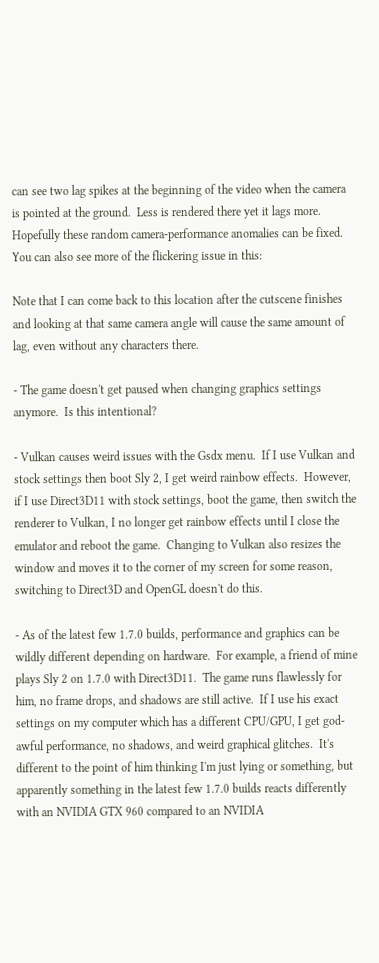can see two lag spikes at the beginning of the video when the camera is pointed at the ground.  Less is rendered there yet it lags more.  Hopefully these random camera-performance anomalies can be fixed.  You can also see more of the flickering issue in this:

Note that I can come back to this location after the cutscene finishes and looking at that same camera angle will cause the same amount of lag, even without any characters there.

- The game doesn't get paused when changing graphics settings anymore.  Is this intentional?

- Vulkan causes weird issues with the Gsdx menu.  If I use Vulkan and stock settings then boot Sly 2, I get weird rainbow effects.  However, if I use Direct3D11 with stock settings, boot the game, then switch the renderer to Vulkan, I no longer get rainbow effects until I close the emulator and reboot the game.  Changing to Vulkan also resizes the window and moves it to the corner of my screen for some reason, switching to Direct3D and OpenGL doesn't do this.

- As of the latest few 1.7.0 builds, performance and graphics can be wildly different depending on hardware.  For example, a friend of mine plays Sly 2 on 1.7.0 with Direct3D11.  The game runs flawlessly for him, no frame drops, and shadows are still active.  If I use his exact settings on my computer which has a different CPU/GPU, I get god-awful performance, no shadows, and weird graphical glitches.  It's different to the point of him thinking I'm just lying or something, but apparently something in the latest few 1.7.0 builds reacts differently with an NVIDIA GTX 960 compared to an NVIDIA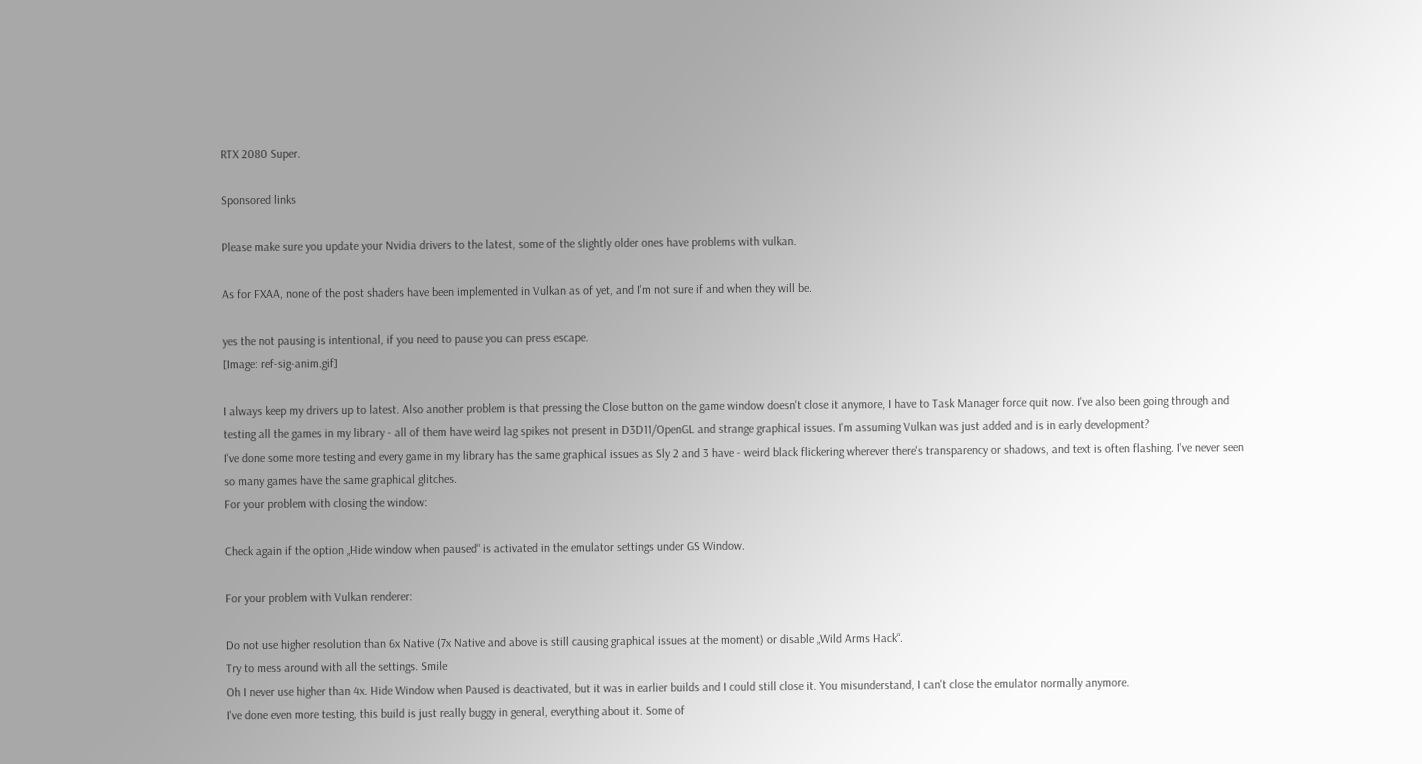RTX 2080 Super.

Sponsored links

Please make sure you update your Nvidia drivers to the latest, some of the slightly older ones have problems with vulkan.

As for FXAA, none of the post shaders have been implemented in Vulkan as of yet, and I'm not sure if and when they will be.

yes the not pausing is intentional, if you need to pause you can press escape.
[Image: ref-sig-anim.gif]

I always keep my drivers up to latest. Also another problem is that pressing the Close button on the game window doesn't close it anymore, I have to Task Manager force quit now. I've also been going through and testing all the games in my library - all of them have weird lag spikes not present in D3D11/OpenGL and strange graphical issues. I'm assuming Vulkan was just added and is in early development?
I've done some more testing and every game in my library has the same graphical issues as Sly 2 and 3 have - weird black flickering wherever there's transparency or shadows, and text is often flashing. I've never seen so many games have the same graphical glitches.
For your problem with closing the window:

Check again if the option „Hide window when paused“ is activated in the emulator settings under GS Window.

For your problem with Vulkan renderer:

Do not use higher resolution than 6x Native (7x Native and above is still causing graphical issues at the moment) or disable „Wild Arms Hack“.
Try to mess around with all the settings. Smile
Oh I never use higher than 4x. Hide Window when Paused is deactivated, but it was in earlier builds and I could still close it. You misunderstand, I can't close the emulator normally anymore.
I've done even more testing, this build is just really buggy in general, everything about it. Some of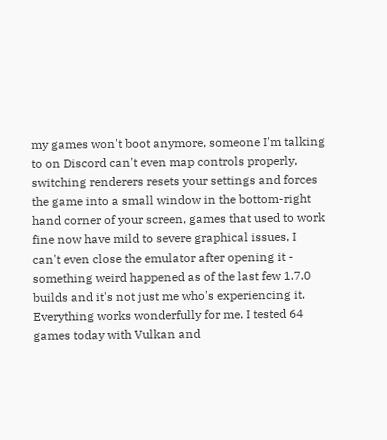my games won't boot anymore, someone I'm talking to on Discord can't even map controls properly, switching renderers resets your settings and forces the game into a small window in the bottom-right hand corner of your screen, games that used to work fine now have mild to severe graphical issues, I can't even close the emulator after opening it - something weird happened as of the last few 1.7.0 builds and it's not just me who's experiencing it.
Everything works wonderfully for me. I tested 64 games today with Vulkan and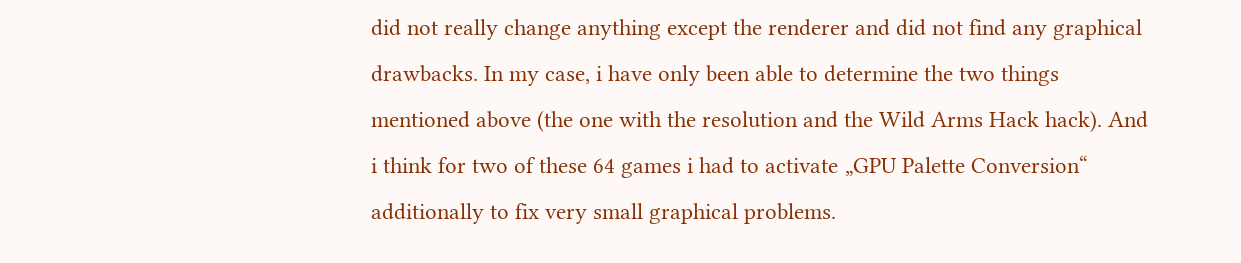did not really change anything except the renderer and did not find any graphical drawbacks. In my case, i have only been able to determine the two things mentioned above (the one with the resolution and the Wild Arms Hack hack). And i think for two of these 64 games i had to activate „GPU Palette Conversion“ additionally to fix very small graphical problems.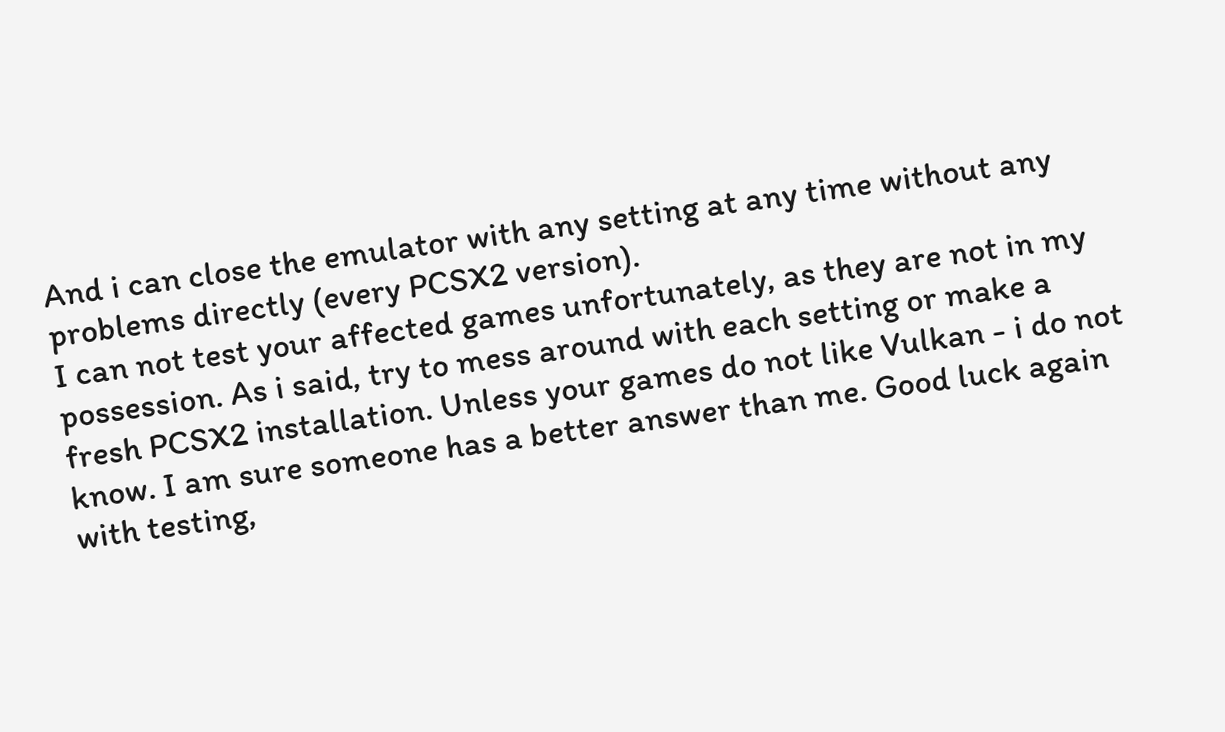And i can close the emulator with any setting at any time without any problems directly (every PCSX2 version).
I can not test your affected games unfortunately, as they are not in my possession. As i said, try to mess around with each setting or make a fresh PCSX2 installation. Unless your games do not like Vulkan - i do not know. I am sure someone has a better answer than me. Good luck again with testing,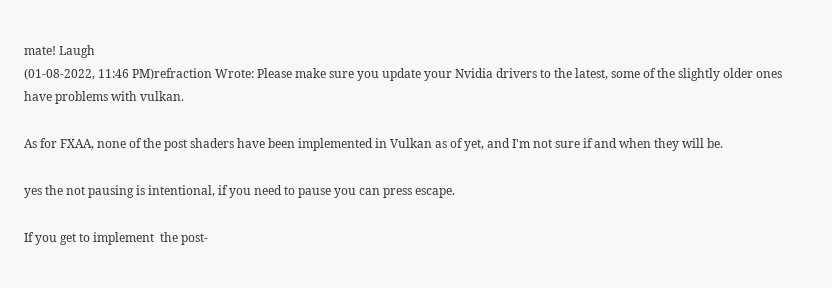mate! Laugh
(01-08-2022, 11:46 PM)refraction Wrote: Please make sure you update your Nvidia drivers to the latest, some of the slightly older ones have problems with vulkan.

As for FXAA, none of the post shaders have been implemented in Vulkan as of yet, and I'm not sure if and when they will be.

yes the not pausing is intentional, if you need to pause you can press escape.

If you get to implement  the post-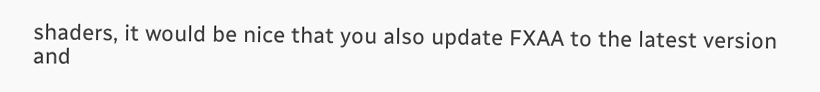shaders, it would be nice that you also update FXAA to the latest version and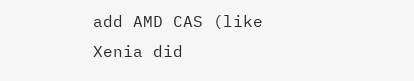add AMD CAS (like Xenia did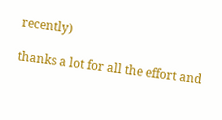recently)

thanks a lot for all the effort and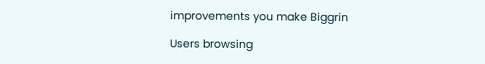improvements you make Biggrin

Users browsing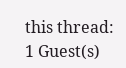this thread: 1 Guest(s)